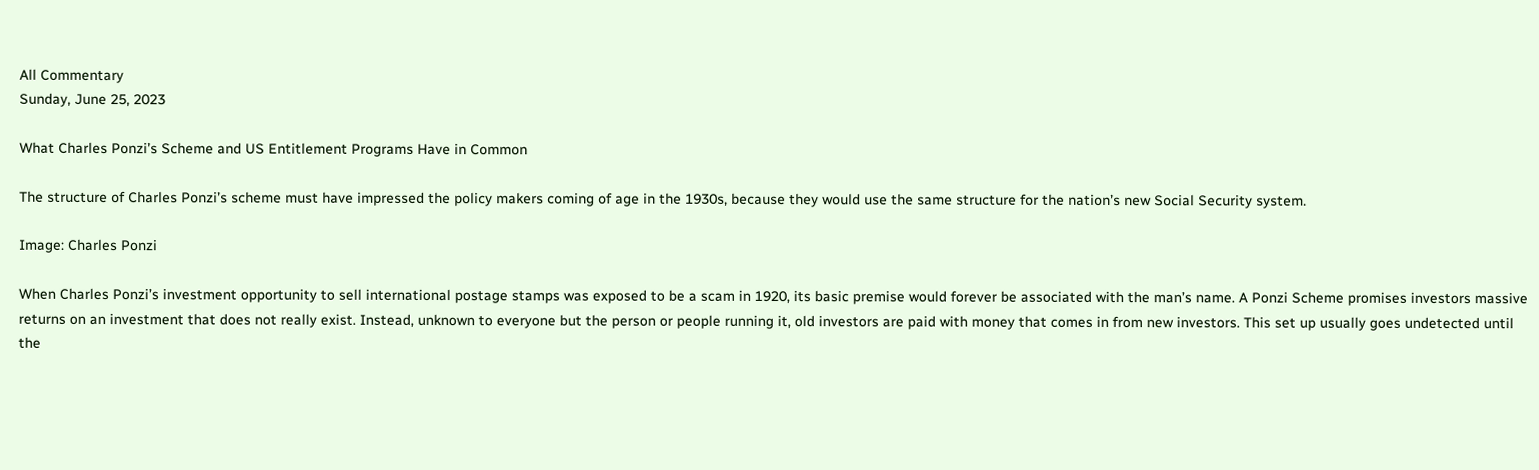All Commentary
Sunday, June 25, 2023

What Charles Ponzi’s Scheme and US Entitlement Programs Have in Common

The structure of Charles Ponzi’s scheme must have impressed the policy makers coming of age in the 1930s, because they would use the same structure for the nation’s new Social Security system.

Image: Charles Ponzi

When Charles Ponzi’s investment opportunity to sell international postage stamps was exposed to be a scam in 1920, its basic premise would forever be associated with the man’s name. A Ponzi Scheme promises investors massive returns on an investment that does not really exist. Instead, unknown to everyone but the person or people running it, old investors are paid with money that comes in from new investors. This set up usually goes undetected until the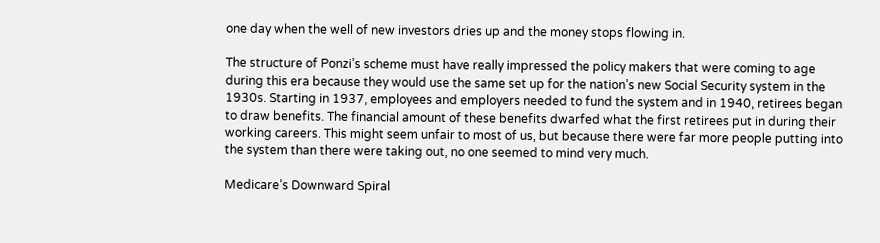one day when the well of new investors dries up and the money stops flowing in.

The structure of Ponzi’s scheme must have really impressed the policy makers that were coming to age during this era because they would use the same set up for the nation’s new Social Security system in the 1930s. Starting in 1937, employees and employers needed to fund the system and in 1940, retirees began to draw benefits. The financial amount of these benefits dwarfed what the first retirees put in during their working careers. This might seem unfair to most of us, but because there were far more people putting into the system than there were taking out, no one seemed to mind very much.

Medicare’s Downward Spiral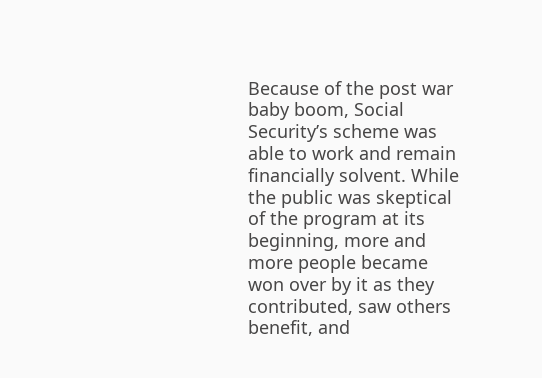Because of the post war baby boom, Social Security’s scheme was able to work and remain financially solvent. While the public was skeptical of the program at its beginning, more and more people became won over by it as they contributed, saw others benefit, and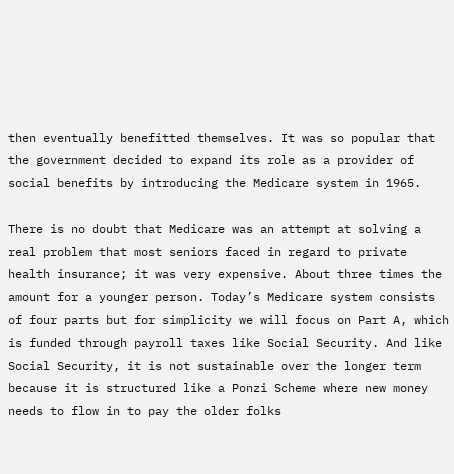then eventually benefitted themselves. It was so popular that the government decided to expand its role as a provider of social benefits by introducing the Medicare system in 1965.

There is no doubt that Medicare was an attempt at solving a real problem that most seniors faced in regard to private health insurance; it was very expensive. About three times the amount for a younger person. Today’s Medicare system consists of four parts but for simplicity we will focus on Part A, which is funded through payroll taxes like Social Security. And like Social Security, it is not sustainable over the longer term because it is structured like a Ponzi Scheme where new money needs to flow in to pay the older folks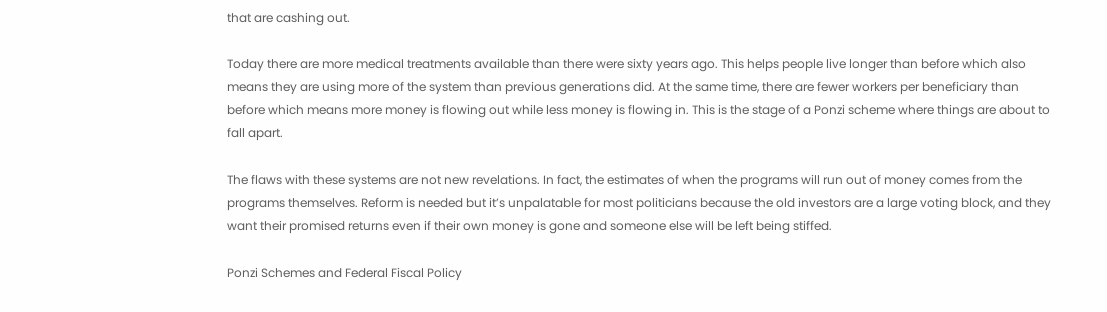that are cashing out.

Today there are more medical treatments available than there were sixty years ago. This helps people live longer than before which also means they are using more of the system than previous generations did. At the same time, there are fewer workers per beneficiary than before which means more money is flowing out while less money is flowing in. This is the stage of a Ponzi scheme where things are about to fall apart.

The flaws with these systems are not new revelations. In fact, the estimates of when the programs will run out of money comes from the programs themselves. Reform is needed but it’s unpalatable for most politicians because the old investors are a large voting block, and they want their promised returns even if their own money is gone and someone else will be left being stiffed.

Ponzi Schemes and Federal Fiscal Policy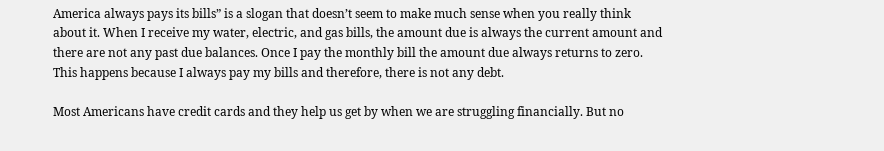America always pays its bills” is a slogan that doesn’t seem to make much sense when you really think about it. When I receive my water, electric, and gas bills, the amount due is always the current amount and there are not any past due balances. Once I pay the monthly bill the amount due always returns to zero. This happens because I always pay my bills and therefore, there is not any debt.

Most Americans have credit cards and they help us get by when we are struggling financially. But no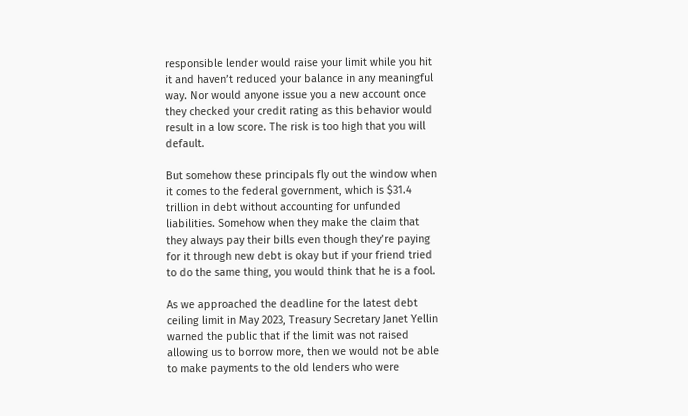responsible lender would raise your limit while you hit it and haven’t reduced your balance in any meaningful way. Nor would anyone issue you a new account once they checked your credit rating as this behavior would result in a low score. The risk is too high that you will default.

But somehow these principals fly out the window when it comes to the federal government, which is $31.4 trillion in debt without accounting for unfunded liabilities. Somehow when they make the claim that they always pay their bills even though they’re paying for it through new debt is okay but if your friend tried to do the same thing, you would think that he is a fool.

As we approached the deadline for the latest debt ceiling limit in May 2023, Treasury Secretary Janet Yellin warned the public that if the limit was not raised allowing us to borrow more, then we would not be able to make payments to the old lenders who were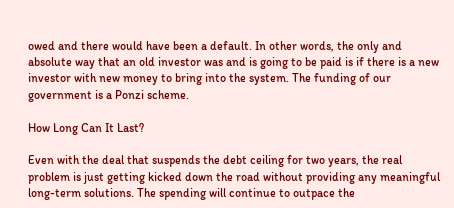owed and there would have been a default. In other words, the only and absolute way that an old investor was and is going to be paid is if there is a new investor with new money to bring into the system. The funding of our government is a Ponzi scheme.

How Long Can It Last?

Even with the deal that suspends the debt ceiling for two years, the real problem is just getting kicked down the road without providing any meaningful long-term solutions. The spending will continue to outpace the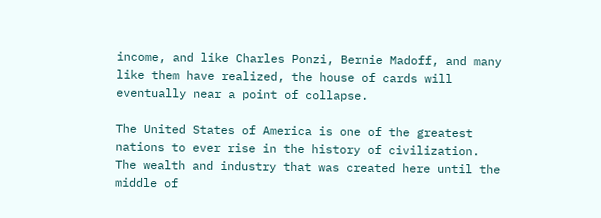income, and like Charles Ponzi, Bernie Madoff, and many like them have realized, the house of cards will eventually near a point of collapse.

The United States of America is one of the greatest nations to ever rise in the history of civilization. The wealth and industry that was created here until the middle of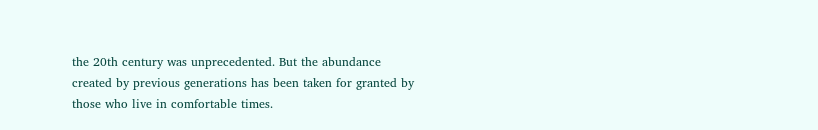the 20th century was unprecedented. But the abundance created by previous generations has been taken for granted by those who live in comfortable times.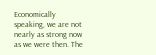Economically speaking, we are not nearly as strong now as we were then. The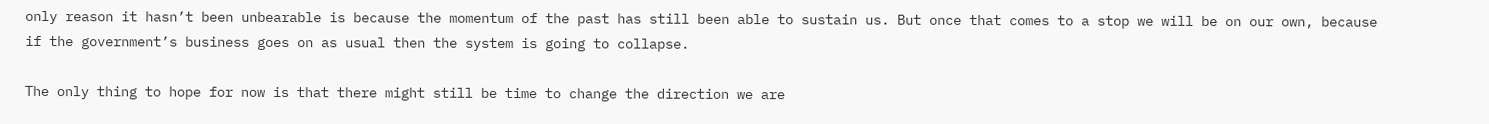only reason it hasn’t been unbearable is because the momentum of the past has still been able to sustain us. But once that comes to a stop we will be on our own, because if the government’s business goes on as usual then the system is going to collapse.

The only thing to hope for now is that there might still be time to change the direction we are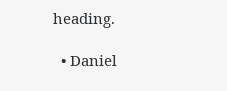heading.

  • Daniel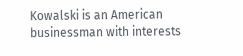Kowalski is an American businessman with interests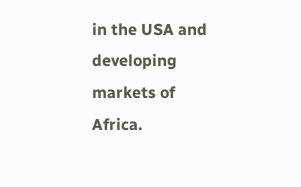in the USA and developing markets of Africa.